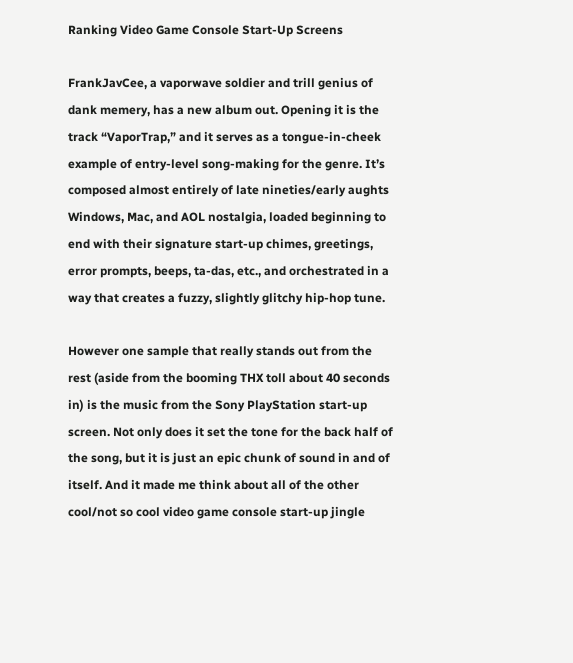Ranking Video Game Console Start-Up Screens

FrankJavCee, a vaporwave soldier and trill genius of dank memery, has a new album out. Opening it is the track “VaporTrap,” and it serves as a tongue-in-cheek example of entry-level song-making for the genre. It’s composed almost entirely of late nineties/early aughts Windows, Mac, and AOL nostalgia, loaded beginning to end with their signature start-up chimes, greetings, error prompts, beeps, ta-das, etc., and orchestrated in a way that creates a fuzzy, slightly glitchy hip-hop tune.

However one sample that really stands out from the rest (aside from the booming THX toll about 40 seconds in) is the music from the Sony PlayStation start-up screen. Not only does it set the tone for the back half of the song, but it is just an epic chunk of sound in and of itself. And it made me think about all of the other cool/not so cool video game console start-up jingle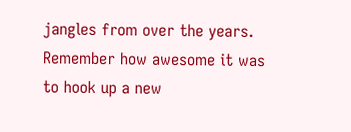jangles from over the years. Remember how awesome it was to hook up a new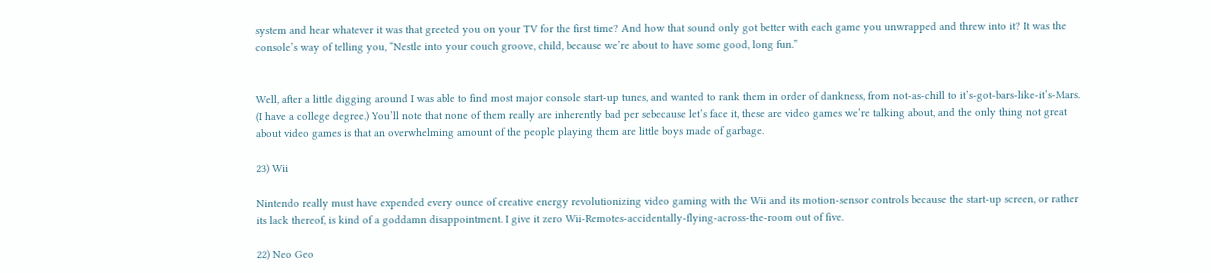system and hear whatever it was that greeted you on your TV for the first time? And how that sound only got better with each game you unwrapped and threw into it? It was the console’s way of telling you, “Nestle into your couch groove, child, because we’re about to have some good, long fun.”


Well, after a little digging around I was able to find most major console start-up tunes, and wanted to rank them in order of dankness, from not-as-chill to it’s-got-bars-like-it’s-Mars. (I have a college degree.) You’ll note that none of them really are inherently bad per sebecause let’s face it, these are video games we’re talking about, and the only thing not great about video games is that an overwhelming amount of the people playing them are little boys made of garbage.

23) Wii

Nintendo really must have expended every ounce of creative energy revolutionizing video gaming with the Wii and its motion-sensor controls because the start-up screen, or rather its lack thereof, is kind of a goddamn disappointment. I give it zero Wii-Remotes-accidentally-flying-across-the-room out of five.

22) Neo Geo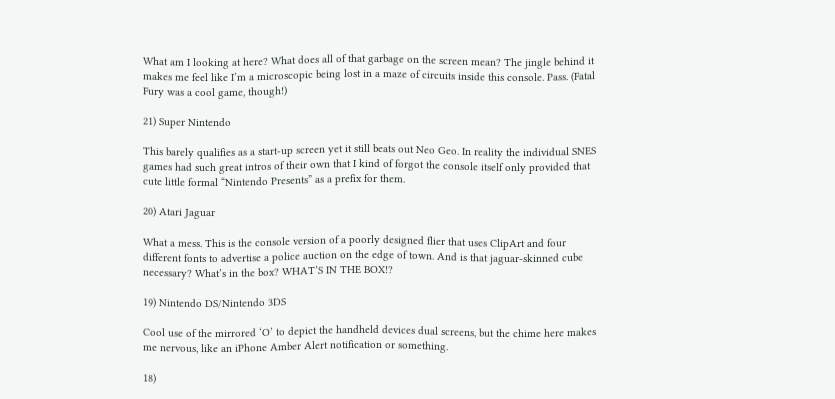What am I looking at here? What does all of that garbage on the screen mean? The jingle behind it makes me feel like I’m a microscopic being lost in a maze of circuits inside this console. Pass. (Fatal Fury was a cool game, though!)

21) Super Nintendo

This barely qualifies as a start-up screen yet it still beats out Neo Geo. In reality the individual SNES games had such great intros of their own that I kind of forgot the console itself only provided that cute little formal “Nintendo Presents” as a prefix for them.

20) Atari Jaguar

What a mess. This is the console version of a poorly designed flier that uses ClipArt and four different fonts to advertise a police auction on the edge of town. And is that jaguar-skinned cube necessary? What’s in the box? WHAT’S IN THE BOX!?

19) Nintendo DS/Nintendo 3DS

Cool use of the mirrored ‘O’ to depict the handheld devices dual screens, but the chime here makes me nervous, like an iPhone Amber Alert notification or something.

18)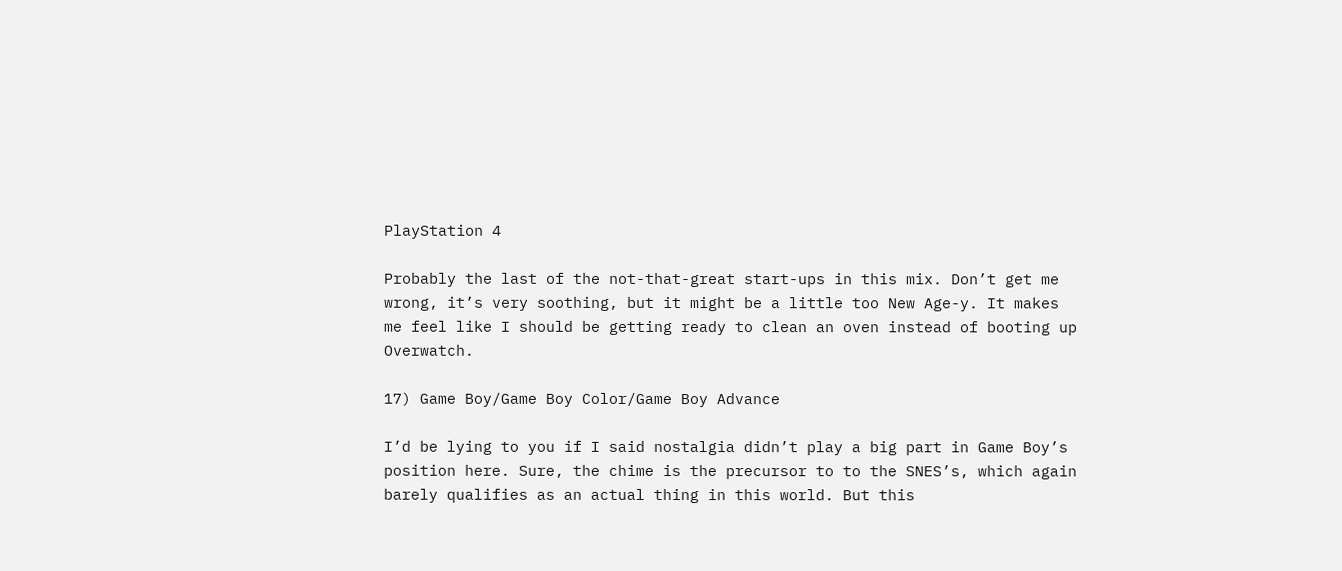PlayStation 4

Probably the last of the not-that-great start-ups in this mix. Don’t get me wrong, it’s very soothing, but it might be a little too New Age-y. It makes me feel like I should be getting ready to clean an oven instead of booting up Overwatch.

17) Game Boy/Game Boy Color/Game Boy Advance

I’d be lying to you if I said nostalgia didn’t play a big part in Game Boy’s position here. Sure, the chime is the precursor to to the SNES’s, which again barely qualifies as an actual thing in this world. But this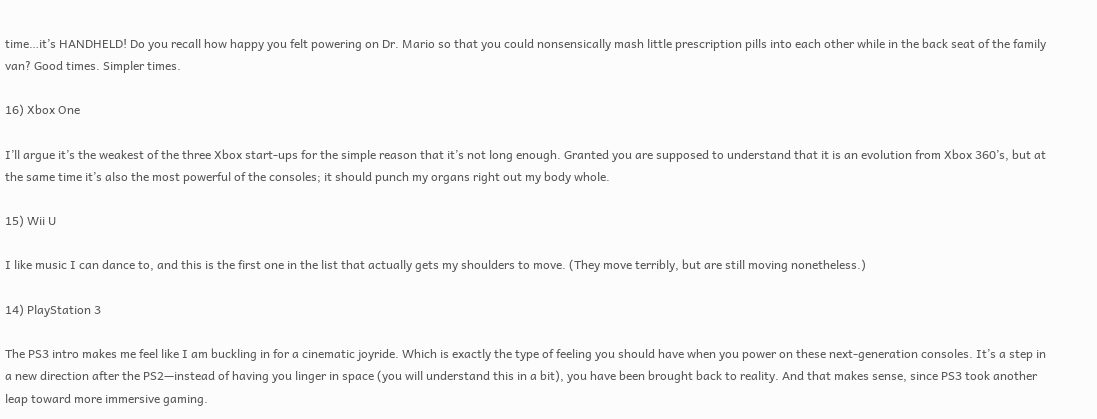time…it’s HANDHELD! Do you recall how happy you felt powering on Dr. Mario so that you could nonsensically mash little prescription pills into each other while in the back seat of the family van? Good times. Simpler times.

16) Xbox One

I’ll argue it’s the weakest of the three Xbox start-ups for the simple reason that it’s not long enough. Granted you are supposed to understand that it is an evolution from Xbox 360’s, but at the same time it’s also the most powerful of the consoles; it should punch my organs right out my body whole.

15) Wii U

I like music I can dance to, and this is the first one in the list that actually gets my shoulders to move. (They move terribly, but are still moving nonetheless.)

14) PlayStation 3

The PS3 intro makes me feel like I am buckling in for a cinematic joyride. Which is exactly the type of feeling you should have when you power on these next-generation consoles. It’s a step in a new direction after the PS2—instead of having you linger in space (you will understand this in a bit), you have been brought back to reality. And that makes sense, since PS3 took another leap toward more immersive gaming.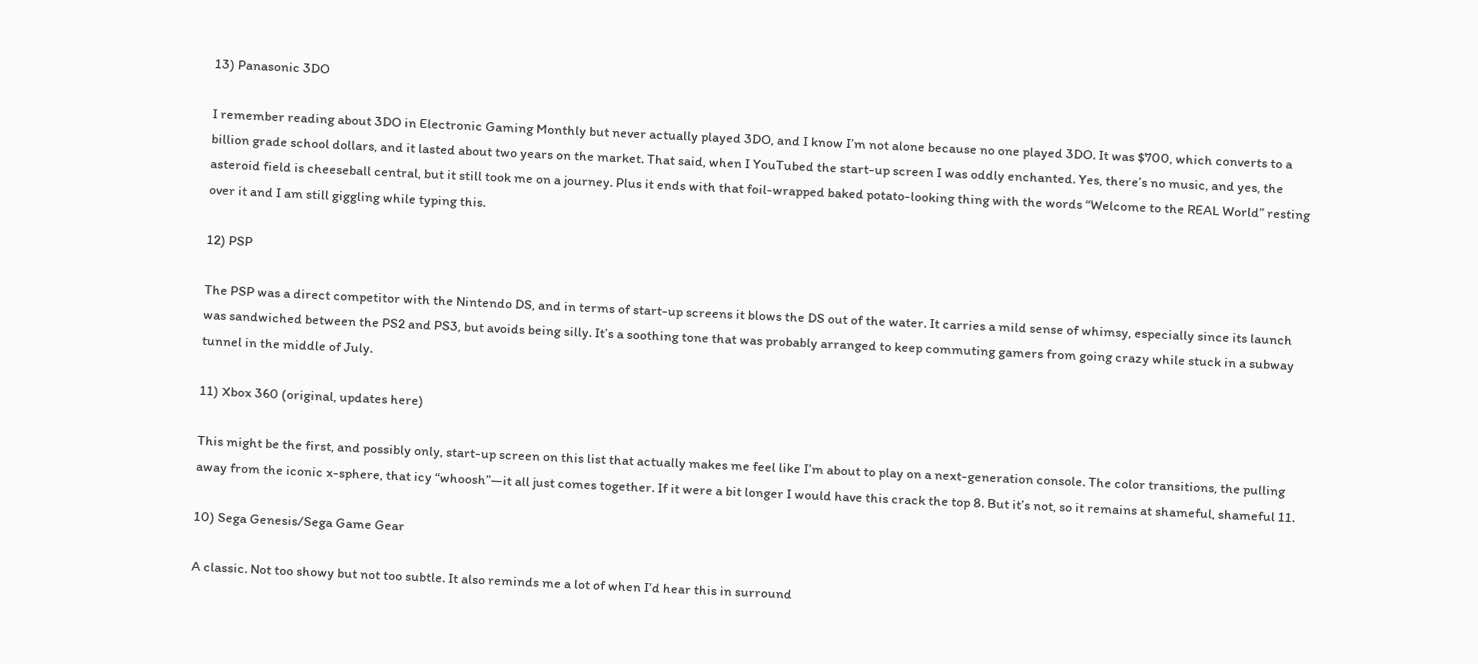13) Panasonic 3DO

I remember reading about 3DO in Electronic Gaming Monthly but never actually played 3DO, and I know I’m not alone because no one played 3DO. It was $700, which converts to a billion grade school dollars, and it lasted about two years on the market. That said, when I YouTubed the start-up screen I was oddly enchanted. Yes, there’s no music, and yes, the asteroid field is cheeseball central, but it still took me on a journey. Plus it ends with that foil-wrapped baked potato-looking thing with the words “Welcome to the REAL World” resting over it and I am still giggling while typing this.

12) PSP

The PSP was a direct competitor with the Nintendo DS, and in terms of start-up screens it blows the DS out of the water. It carries a mild sense of whimsy, especially since its launch was sandwiched between the PS2 and PS3, but avoids being silly. It’s a soothing tone that was probably arranged to keep commuting gamers from going crazy while stuck in a subway tunnel in the middle of July.

11) Xbox 360 (original, updates here)

This might be the first, and possibly only, start-up screen on this list that actually makes me feel like I’m about to play on a next-generation console. The color transitions, the pulling away from the iconic x-sphere, that icy “whoosh”—it all just comes together. If it were a bit longer I would have this crack the top 8. But it’s not, so it remains at shameful, shameful 11.

10) Sega Genesis/Sega Game Gear

A classic. Not too showy but not too subtle. It also reminds me a lot of when I’d hear this in surround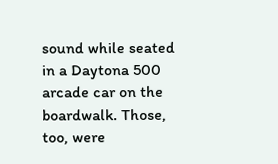sound while seated in a Daytona 500 arcade car on the boardwalk. Those, too, were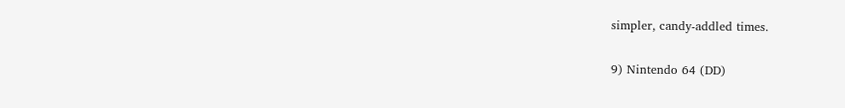simpler, candy-addled times.

9) Nintendo 64 (DD)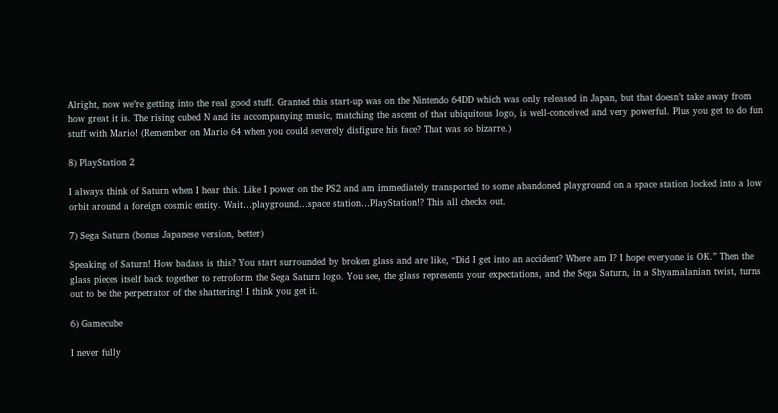Alright, now we’re getting into the real good stuff. Granted this start-up was on the Nintendo 64DD which was only released in Japan, but that doesn’t take away from how great it is. The rising cubed N and its accompanying music, matching the ascent of that ubiquitous logo, is well-conceived and very powerful. Plus you get to do fun stuff with Mario! (Remember on Mario 64 when you could severely disfigure his face? That was so bizarre.)

8) PlayStation 2

I always think of Saturn when I hear this. Like I power on the PS2 and am immediately transported to some abandoned playground on a space station locked into a low orbit around a foreign cosmic entity. Wait…playground…space station…PlayStation!? This all checks out.

7) Sega Saturn (bonus Japanese version, better)

Speaking of Saturn! How badass is this? You start surrounded by broken glass and are like, “Did I get into an accident? Where am I? I hope everyone is OK.” Then the glass pieces itself back together to retroform the Sega Saturn logo. You see, the glass represents your expectations, and the Sega Saturn, in a Shyamalanian twist, turns out to be the perpetrator of the shattering! I think you get it.

6) Gamecube

I never fully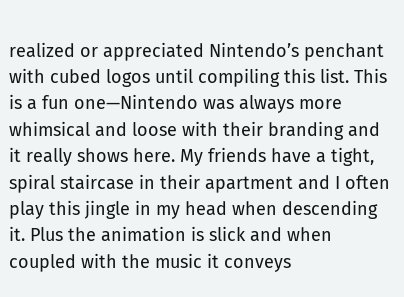realized or appreciated Nintendo’s penchant with cubed logos until compiling this list. This is a fun one—Nintendo was always more whimsical and loose with their branding and it really shows here. My friends have a tight, spiral staircase in their apartment and I often play this jingle in my head when descending it. Plus the animation is slick and when coupled with the music it conveys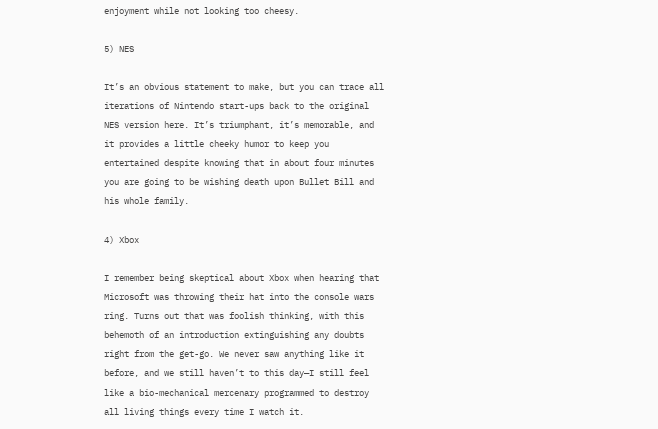enjoyment while not looking too cheesy.

5) NES

It’s an obvious statement to make, but you can trace all iterations of Nintendo start-ups back to the original NES version here. It’s triumphant, it’s memorable, and it provides a little cheeky humor to keep you entertained despite knowing that in about four minutes you are going to be wishing death upon Bullet Bill and his whole family.

4) Xbox

I remember being skeptical about Xbox when hearing that Microsoft was throwing their hat into the console wars ring. Turns out that was foolish thinking, with this behemoth of an introduction extinguishing any doubts right from the get-go. We never saw anything like it before, and we still haven’t to this day—I still feel like a bio-mechanical mercenary programmed to destroy all living things every time I watch it.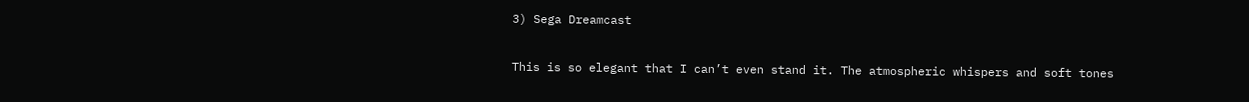3) Sega Dreamcast

This is so elegant that I can’t even stand it. The atmospheric whispers and soft tones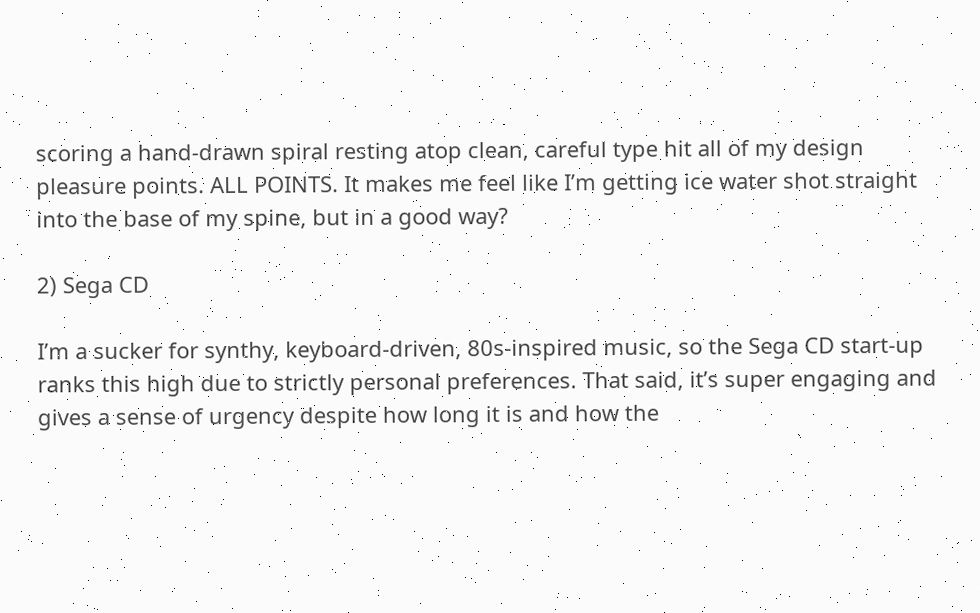scoring a hand-drawn spiral resting atop clean, careful type hit all of my design pleasure points. ALL POINTS. It makes me feel like I’m getting ice water shot straight into the base of my spine, but in a good way?

2) Sega CD

I’m a sucker for synthy, keyboard-driven, 80s-inspired music, so the Sega CD start-up ranks this high due to strictly personal preferences. That said, it’s super engaging and gives a sense of urgency despite how long it is and how the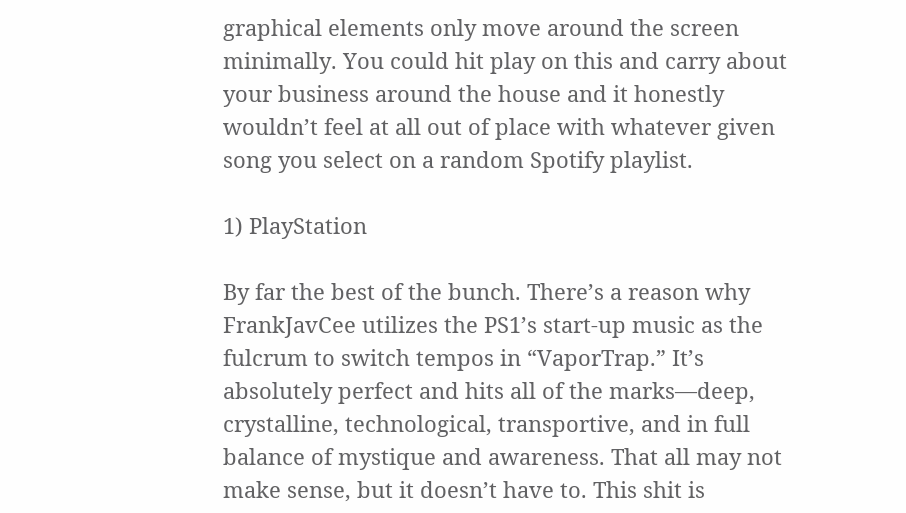graphical elements only move around the screen minimally. You could hit play on this and carry about your business around the house and it honestly wouldn’t feel at all out of place with whatever given song you select on a random Spotify playlist.

1) PlayStation

By far the best of the bunch. There’s a reason why FrankJavCee utilizes the PS1’s start-up music as the fulcrum to switch tempos in “VaporTrap.” It’s absolutely perfect and hits all of the marks—deep, crystalline, technological, transportive, and in full balance of mystique and awareness. That all may not make sense, but it doesn’t have to. This shit is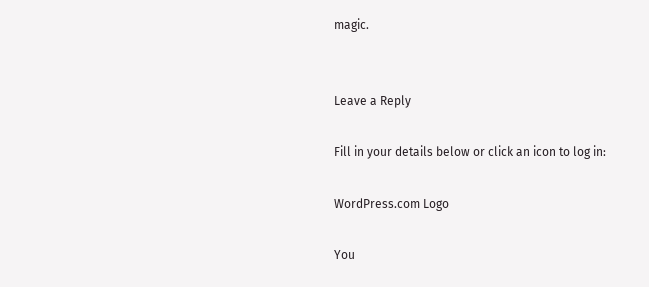magic.


Leave a Reply

Fill in your details below or click an icon to log in:

WordPress.com Logo

You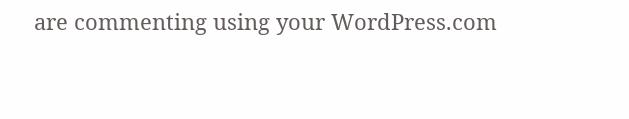are commenting using your WordPress.com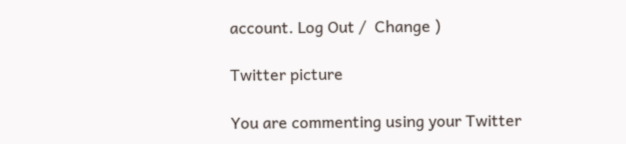account. Log Out /  Change )

Twitter picture

You are commenting using your Twitter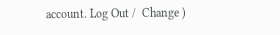account. Log Out /  Change )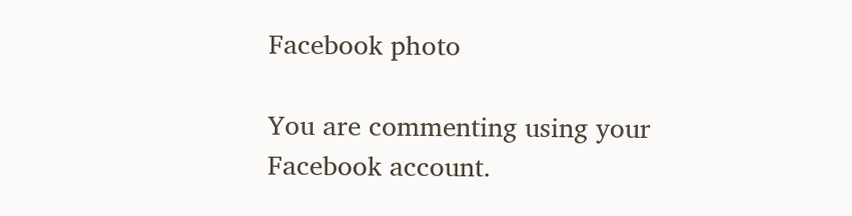Facebook photo

You are commenting using your Facebook account.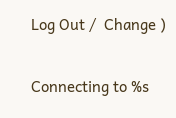Log Out /  Change )

Connecting to %s